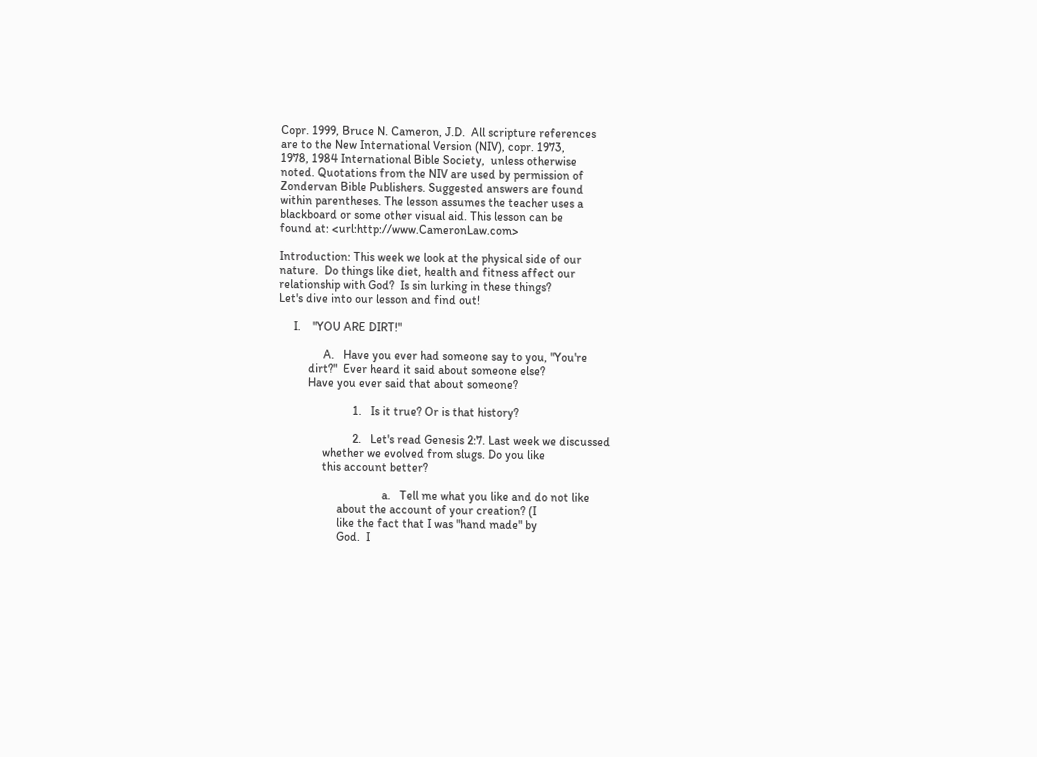Copr. 1999, Bruce N. Cameron, J.D.  All scripture references
are to the New International Version (NIV), copr. 1973,
1978, 1984 International Bible Society,  unless otherwise
noted. Quotations from the NIV are used by permission of
Zondervan Bible Publishers. Suggested answers are found
within parentheses. The lesson assumes the teacher uses a
blackboard or some other visual aid. This lesson can be
found at: <url:http://www.CameronLaw.com>

Introduction: This week we look at the physical side of our
nature.  Do things like diet, health and fitness affect our
relationship with God?  Is sin lurking in these things?
Let's dive into our lesson and find out!

     I.    "YOU ARE DIRT!"

               A.   Have you ever had someone say to you, "You're
          dirt?"  Ever heard it said about someone else?
          Have you ever said that about someone?

                         1.   Is it true? Or is that history?

                         2.   Let's read Genesis 2:7. Last week we discussed
               whether we evolved from slugs. Do you like
               this account better?

                                   a.   Tell me what you like and do not like
                    about the account of your creation? (I
                    like the fact that I was "hand made" by
                    God.  I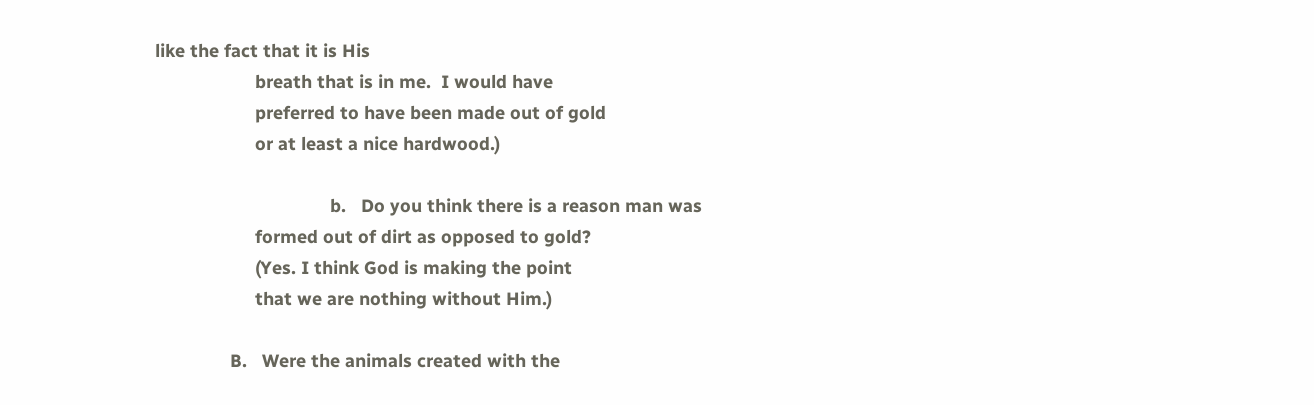like the fact that it is His
                    breath that is in me.  I would have
                    preferred to have been made out of gold
                    or at least a nice hardwood.)

                                   b.   Do you think there is a reason man was
                    formed out of dirt as opposed to gold?
                    (Yes. I think God is making the point
                    that we are nothing without Him.)

               B.   Were the animals created with the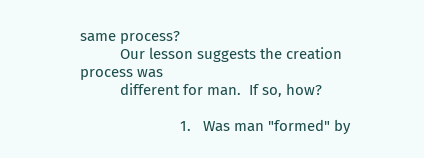same process?
          Our lesson suggests the creation process was
          different for man.  If so, how?

                         1.   Was man "formed" by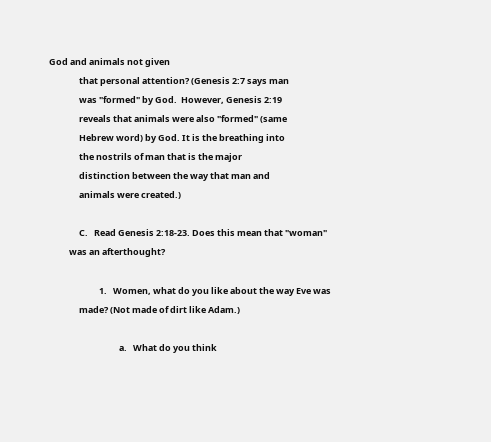God and animals not given
               that personal attention? (Genesis 2:7 says man
               was "formed" by God.  However, Genesis 2:19
               reveals that animals were also "formed" (same
               Hebrew word) by God. It is the breathing into
               the nostrils of man that is the major
               distinction between the way that man and
               animals were created.)

               C.   Read Genesis 2:18-23. Does this mean that "woman"
          was an afterthought?

                         1.   Women, what do you like about the way Eve was
               made? (Not made of dirt like Adam.)

                                   a.   What do you think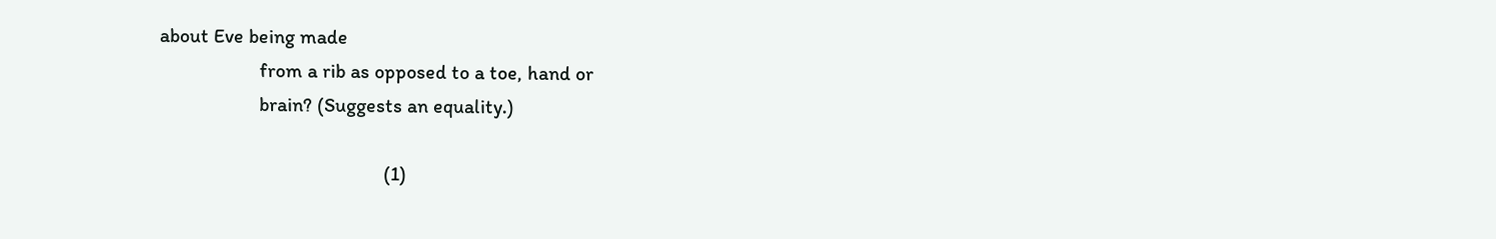about Eve being made
                    from a rib as opposed to a toe, hand or
                    brain? (Suggests an equality.)

                                             (1)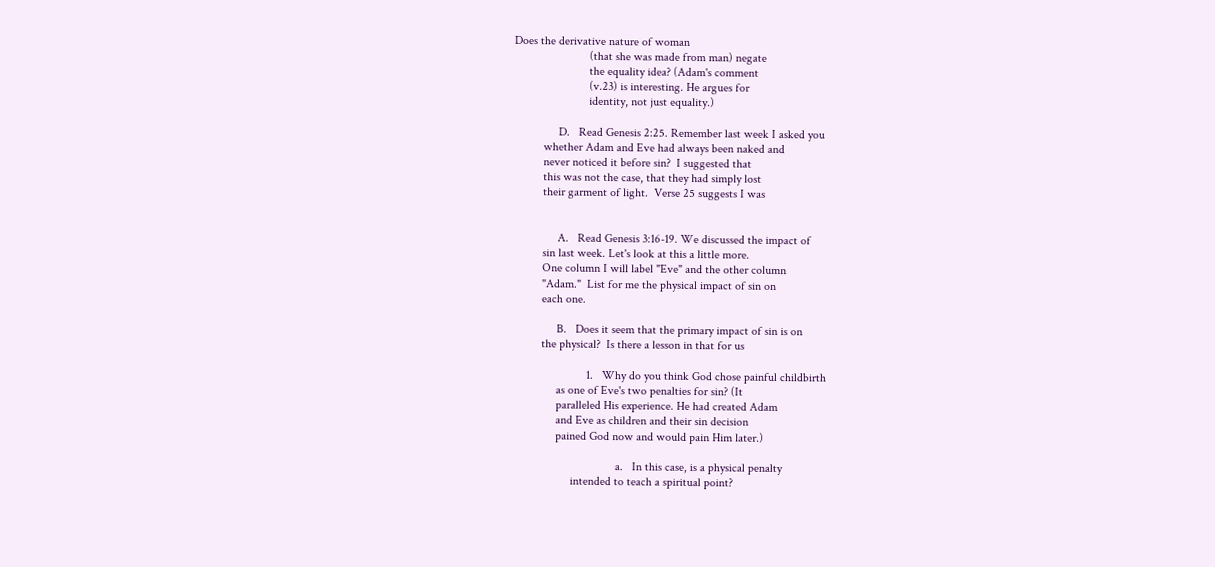Does the derivative nature of woman
                         (that she was made from man) negate
                         the equality idea? (Adam's comment
                         (v.23) is interesting. He argues for
                         identity, not just equality.)

               D.   Read Genesis 2:25. Remember last week I asked you
          whether Adam and Eve had always been naked and
          never noticed it before sin?  I suggested that
          this was not the case, that they had simply lost
          their garment of light.  Verse 25 suggests I was


               A.   Read Genesis 3:16-19. We discussed the impact of
          sin last week. Let's look at this a little more.
          One column I will label "Eve" and the other column
          "Adam."  List for me the physical impact of sin on
          each one.

               B.   Does it seem that the primary impact of sin is on
          the physical?  Is there a lesson in that for us

                         1.   Why do you think God chose painful childbirth
               as one of Eve's two penalties for sin? (It
               paralleled His experience. He had created Adam
               and Eve as children and their sin decision
               pained God now and would pain Him later.)

                                   a.   In this case, is a physical penalty
                    intended to teach a spiritual point?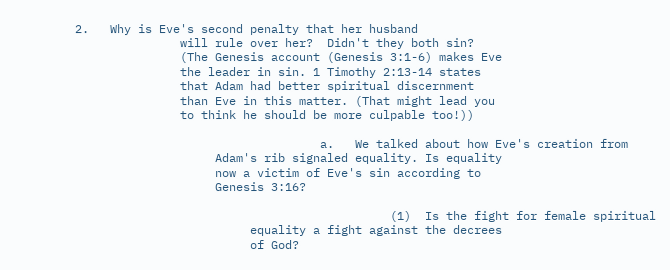2.   Why is Eve's second penalty that her husband
               will rule over her?  Didn't they both sin?
               (The Genesis account (Genesis 3:1-6) makes Eve
               the leader in sin. 1 Timothy 2:13-14 states
               that Adam had better spiritual discernment
               than Eve in this matter. (That might lead you
               to think he should be more culpable too!))

                                   a.   We talked about how Eve's creation from
                    Adam's rib signaled equality. Is equality
                    now a victim of Eve's sin according to
                    Genesis 3:16?

                                             (1)  Is the fight for female spiritual
                         equality a fight against the decrees
                         of God?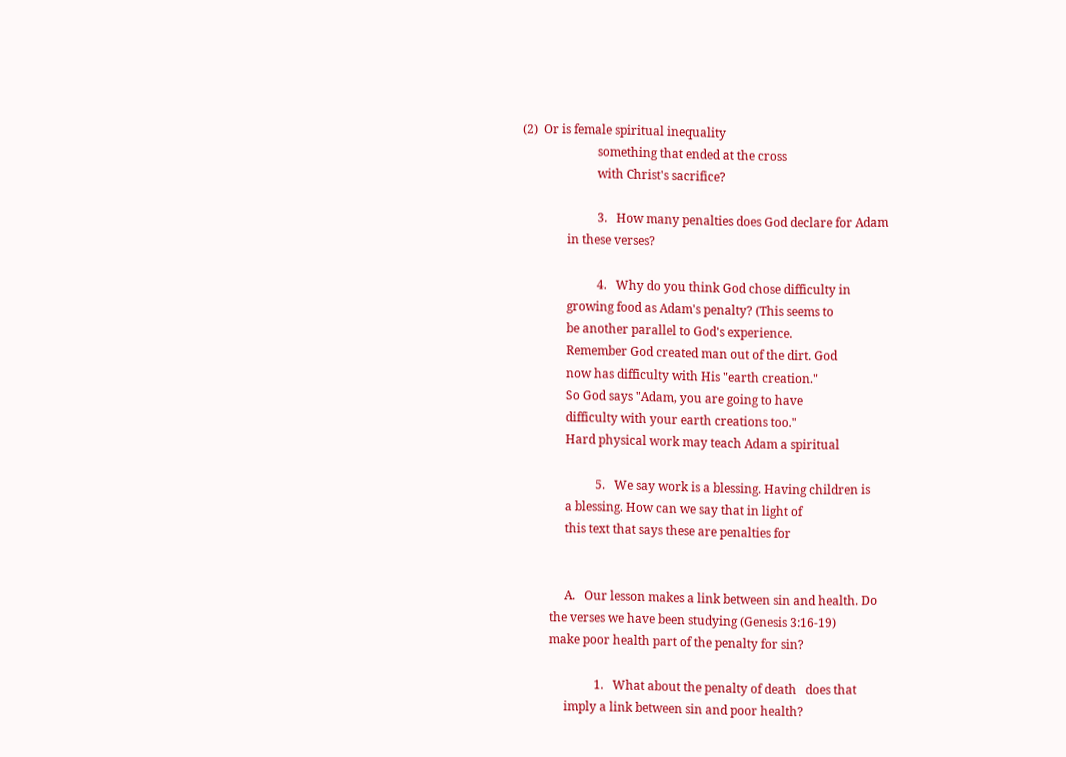(2)  Or is female spiritual inequality
                         something that ended at the cross
                         with Christ's sacrifice?

                         3.   How many penalties does God declare for Adam
               in these verses?

                         4.   Why do you think God chose difficulty in
               growing food as Adam's penalty? (This seems to
               be another parallel to God's experience.
               Remember God created man out of the dirt. God
               now has difficulty with His "earth creation."
               So God says "Adam, you are going to have
               difficulty with your earth creations too."
               Hard physical work may teach Adam a spiritual

                         5.   We say work is a blessing. Having children is
               a blessing. How can we say that in light of
               this text that says these are penalties for


               A.   Our lesson makes a link between sin and health. Do
          the verses we have been studying (Genesis 3:16-19)
          make poor health part of the penalty for sin?

                         1.   What about the penalty of death   does that
               imply a link between sin and poor health?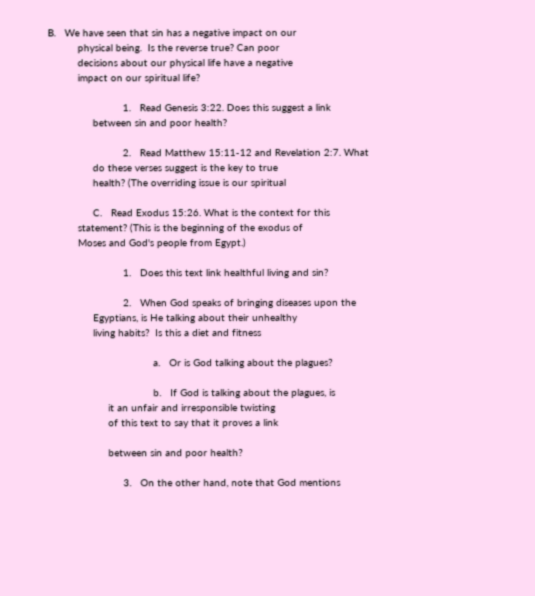B.   We have seen that sin has a negative impact on our
          physical being.  Is the reverse true? Can poor
          decisions about our physical life have a negative
          impact on our spiritual life?

                         1.   Read Genesis 3:22. Does this suggest a link
               between sin and poor health?

                         2.   Read Matthew 15:11-12 and Revelation 2:7. What
               do these verses suggest is the key to true
               health? (The overriding issue is our spiritual

               C.   Read Exodus 15:26. What is the context for this
          statement? (This is the beginning of the exodus of
          Moses and God's people from Egypt.)

                         1.   Does this text link healthful living and sin?

                         2.   When God speaks of bringing diseases upon the
               Egyptians, is He talking about their unhealthy
               living habits?  Is this a diet and fitness

                                   a.   Or is God talking about the plagues?

                                   b.   If God is talking about the plagues, is
                    it an unfair and irresponsible twisting
                    of this text to say that it proves a link

                    between sin and poor health?

                         3.   On the other hand, note that God mentions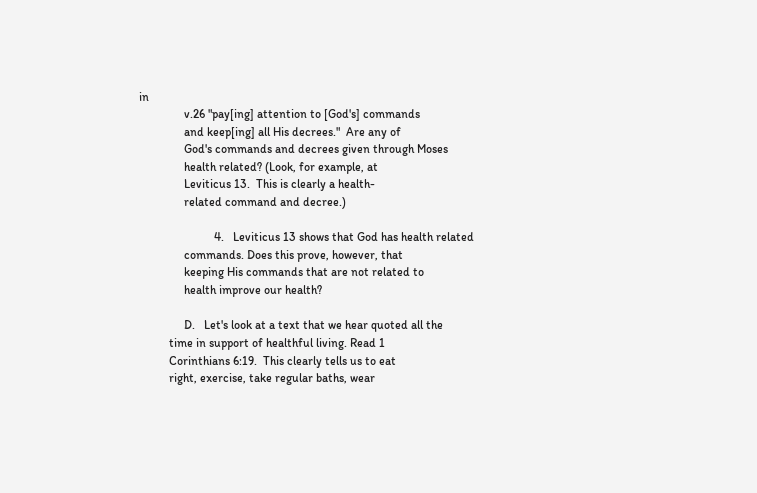in
               v.26 "pay[ing] attention to [God's] commands
               and keep[ing] all His decrees."  Are any of
               God's commands and decrees given through Moses
               health related? (Look, for example, at
               Leviticus 13.  This is clearly a health-
               related command and decree.)

                         4.   Leviticus 13 shows that God has health related
               commands. Does this prove, however, that
               keeping His commands that are not related to
               health improve our health?

               D.   Let's look at a text that we hear quoted all the
          time in support of healthful living. Read 1
          Corinthians 6:19.  This clearly tells us to eat
          right, exercise, take regular baths, wear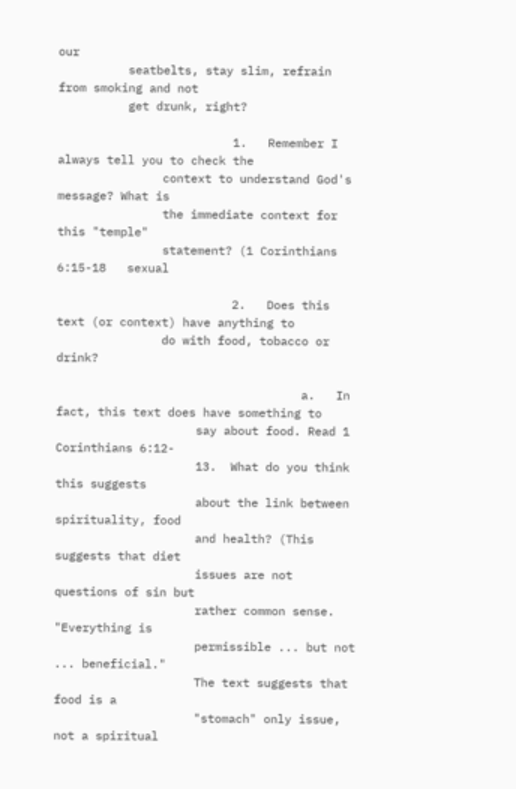our
          seatbelts, stay slim, refrain from smoking and not
          get drunk, right?

                         1.   Remember I always tell you to check the
               context to understand God's message? What is
               the immediate context for this "temple"
               statement? (1 Corinthians 6:15-18   sexual

                         2.   Does this text (or context) have anything to
               do with food, tobacco or drink?

                                   a.   In fact, this text does have something to
                    say about food. Read 1 Corinthians 6:12-
                    13.  What do you think this suggests
                    about the link between spirituality, food
                    and health? (This suggests that diet
                    issues are not questions of sin but
                    rather common sense. "Everything is
                    permissible ... but not ... beneficial."
                    The text suggests that food is a
                    "stomach" only issue, not a spiritual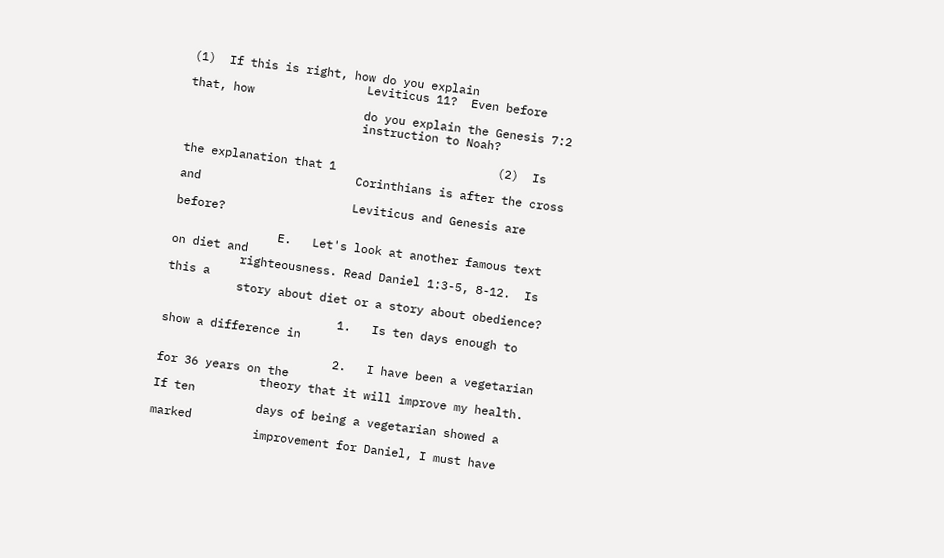(1)  If this is right, how do you explain
                         Leviticus 11?  Even before that, how
                         do you explain the Genesis 7:2
                         instruction to Noah?

                                             (2)  Is the explanation that 1
                         Corinthians is after the cross and
                         Leviticus and Genesis are before?

               E.   Let's look at another famous text on diet and
          righteousness. Read Daniel 1:3-5, 8-12.  Is this a
          story about diet or a story about obedience?

                         1.   Is ten days enough to show a difference in

                         2.   I have been a vegetarian for 36 years on the
               theory that it will improve my health.  If ten
               days of being a vegetarian showed a marked
               improvement for Daniel, I must have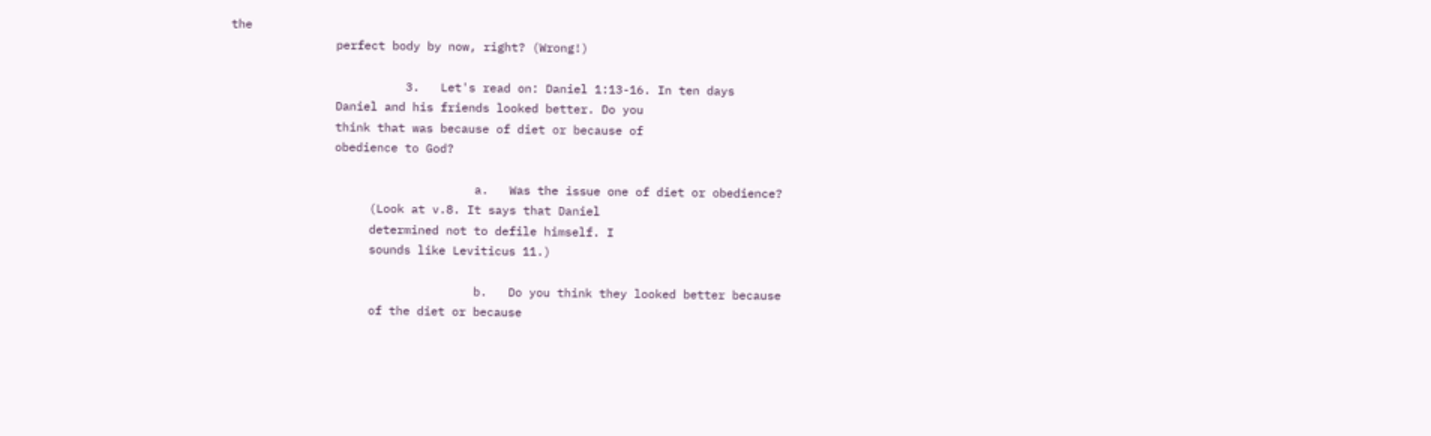the
               perfect body by now, right? (Wrong!)

                         3.   Let's read on: Daniel 1:13-16. In ten days
               Daniel and his friends looked better. Do you
               think that was because of diet or because of
               obedience to God?

                                   a.   Was the issue one of diet or obedience?
                    (Look at v.8. It says that Daniel
                    determined not to defile himself. I
                    sounds like Leviticus 11.)

                                   b.   Do you think they looked better because
                    of the diet or because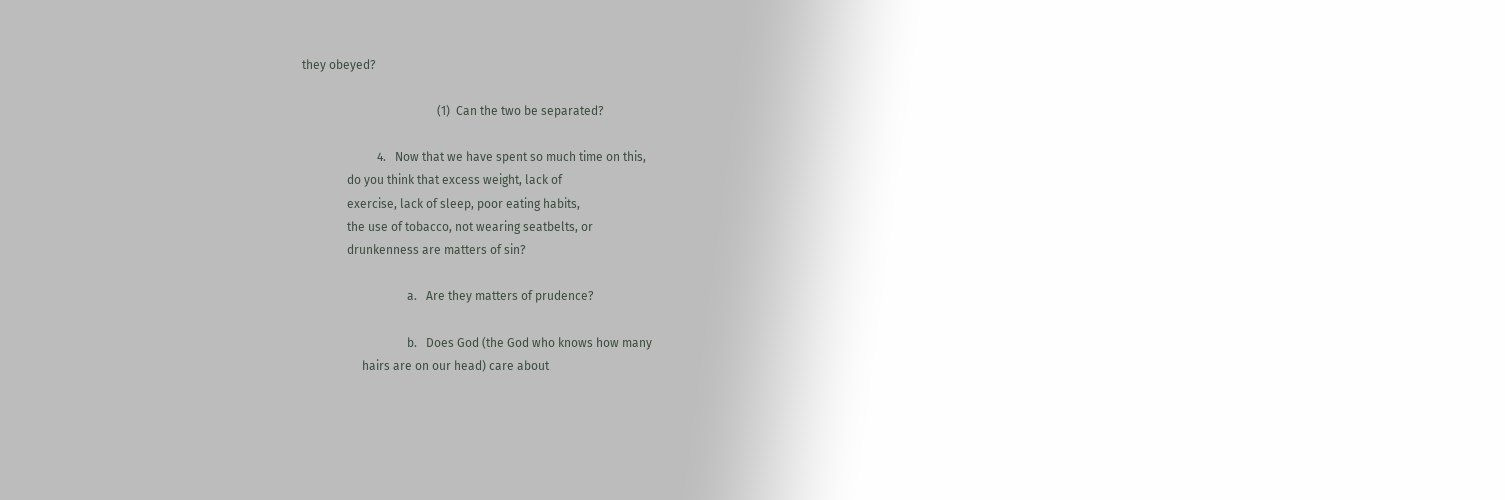they obeyed?

                                             (1)  Can the two be separated?

                         4.   Now that we have spent so much time on this,
               do you think that excess weight, lack of
               exercise, lack of sleep, poor eating habits,
               the use of tobacco, not wearing seatbelts, or
               drunkenness are matters of sin?

                                   a.   Are they matters of prudence?

                                   b.   Does God (the God who knows how many
                    hairs are on our head) care about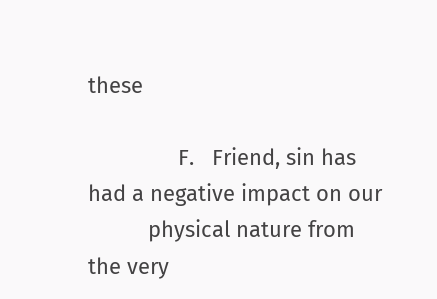these

               F.   Friend, sin has had a negative impact on our
          physical nature from the very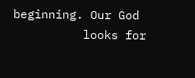beginning. Our God
          looks for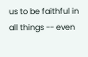us to be faithful in all things -- even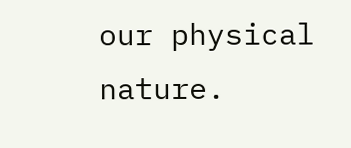our physical nature.